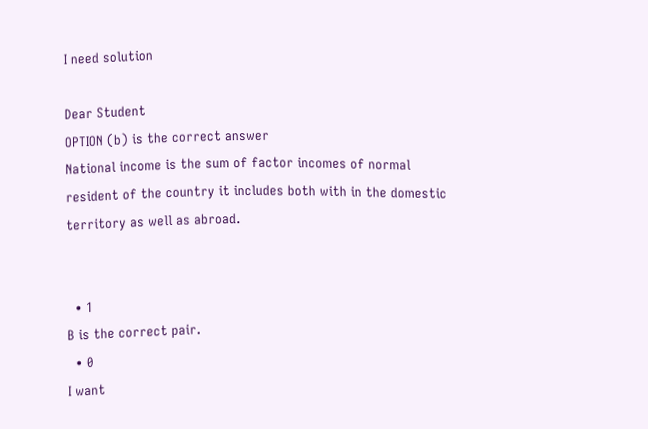I need solution

Dear Student
OPTION (b) is the correct answer
National income is the sum of factor incomes of normal resident of the country it includes both with in the domestic territory as well as abroad.


  • 1
B is the correct pair.
  • 0
I want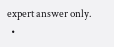expert answer only.
  •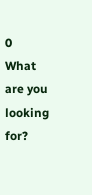0
What are you looking for?